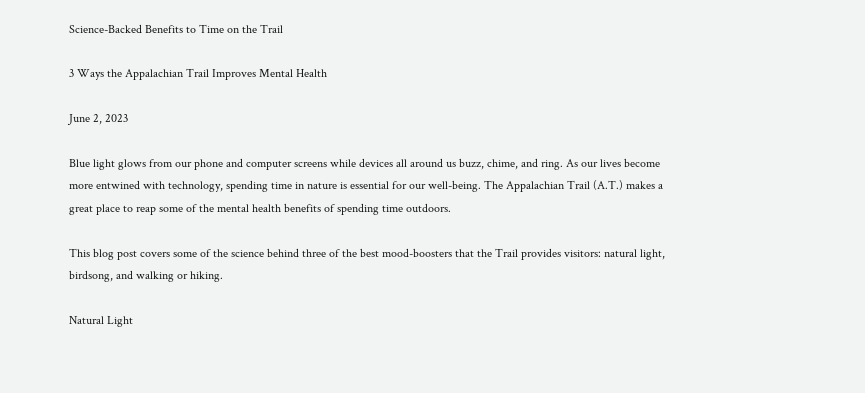Science-Backed Benefits to Time on the Trail

3 Ways the Appalachian Trail Improves Mental Health

June 2, 2023

Blue light glows from our phone and computer screens while devices all around us buzz, chime, and ring. As our lives become more entwined with technology, spending time in nature is essential for our well-being. The Appalachian Trail (A.T.) makes a great place to reap some of the mental health benefits of spending time outdoors.

This blog post covers some of the science behind three of the best mood-boosters that the Trail provides visitors: natural light, birdsong, and walking or hiking.

Natural Light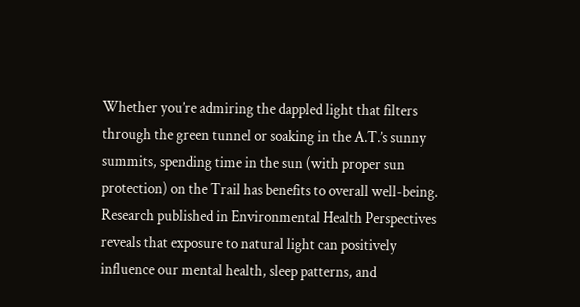Whether you’re admiring the dappled light that filters through the green tunnel or soaking in the A.T.’s sunny summits, spending time in the sun (with proper sun protection) on the Trail has benefits to overall well-being. Research published in Environmental Health Perspectives reveals that exposure to natural light can positively influence our mental health, sleep patterns, and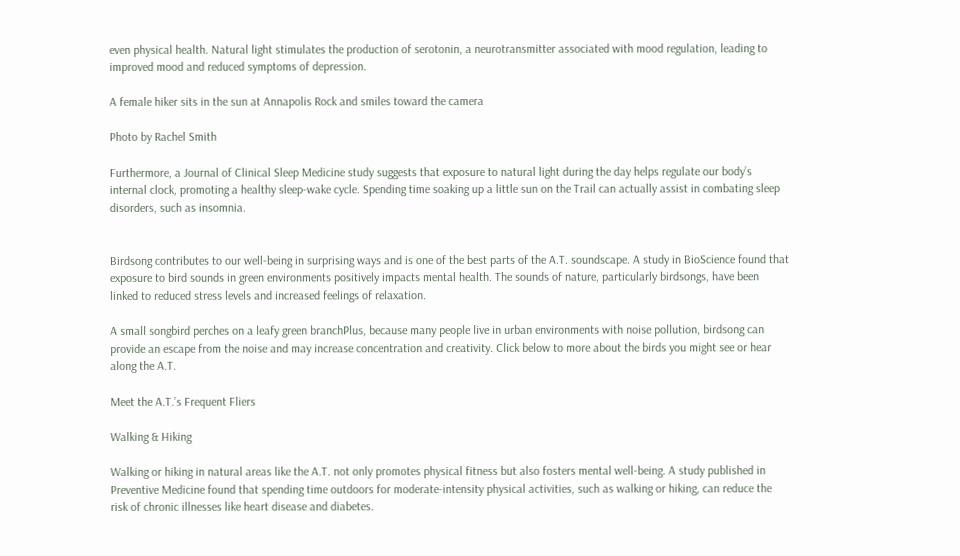even physical health. Natural light stimulates the production of serotonin, a neurotransmitter associated with mood regulation, leading to improved mood and reduced symptoms of depression.

A female hiker sits in the sun at Annapolis Rock and smiles toward the camera

Photo by Rachel Smith

Furthermore, a Journal of Clinical Sleep Medicine study suggests that exposure to natural light during the day helps regulate our body’s internal clock, promoting a healthy sleep-wake cycle. Spending time soaking up a little sun on the Trail can actually assist in combating sleep disorders, such as insomnia.


Birdsong contributes to our well-being in surprising ways and is one of the best parts of the A.T. soundscape. A study in BioScience found that exposure to bird sounds in green environments positively impacts mental health. The sounds of nature, particularly birdsongs, have been linked to reduced stress levels and increased feelings of relaxation.

A small songbird perches on a leafy green branchPlus, because many people live in urban environments with noise pollution, birdsong can provide an escape from the noise and may increase concentration and creativity. Click below to more about the birds you might see or hear along the A.T.

Meet the A.T.’s Frequent Fliers

Walking & Hiking

Walking or hiking in natural areas like the A.T. not only promotes physical fitness but also fosters mental well-being. A study published in Preventive Medicine found that spending time outdoors for moderate-intensity physical activities, such as walking or hiking, can reduce the risk of chronic illnesses like heart disease and diabetes.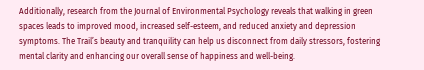Additionally, research from the Journal of Environmental Psychology reveals that walking in green spaces leads to improved mood, increased self-esteem, and reduced anxiety and depression symptoms. The Trail’s beauty and tranquility can help us disconnect from daily stressors, fostering mental clarity and enhancing our overall sense of happiness and well-being.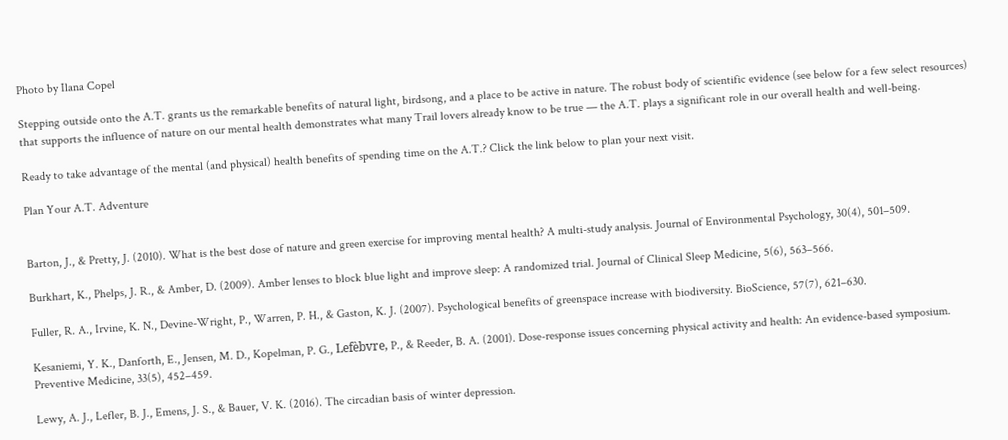Photo by Ilana Copel

Stepping outside onto the A.T. grants us the remarkable benefits of natural light, birdsong, and a place to be active in nature. The robust body of scientific evidence (see below for a few select resources) that supports the influence of nature on our mental health demonstrates what many Trail lovers already know to be true — the A.T. plays a significant role in our overall health and well-being.

Ready to take advantage of the mental (and physical) health benefits of spending time on the A.T.? Click the link below to plan your next visit.

Plan Your A.T. Adventure


Barton, J., & Pretty, J. (2010). What is the best dose of nature and green exercise for improving mental health? A multi-study analysis. Journal of Environmental Psychology, 30(4), 501–509.

Burkhart, K., Phelps, J. R., & Amber, D. (2009). Amber lenses to block blue light and improve sleep: A randomized trial. Journal of Clinical Sleep Medicine, 5(6), 563–566.

Fuller, R. A., Irvine, K. N., Devine-Wright, P., Warren, P. H., & Gaston, K. J. (2007). Psychological benefits of greenspace increase with biodiversity. BioScience, 57(7), 621–630.

Kesaniemi, Y. K., Danforth, E., Jensen, M. D., Kopelman, P. G., Lefèbvre, P., & Reeder, B. A. (2001). Dose-response issues concerning physical activity and health: An evidence-based symposium. Preventive Medicine, 33(5), 452–459.

Lewy, A. J., Lefler, B. J., Emens, J. S., & Bauer, V. K. (2016). The circadian basis of winter depression.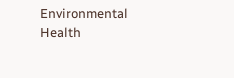Environmental Health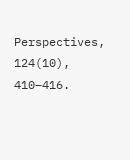Perspectives, 124(10), 410–416.